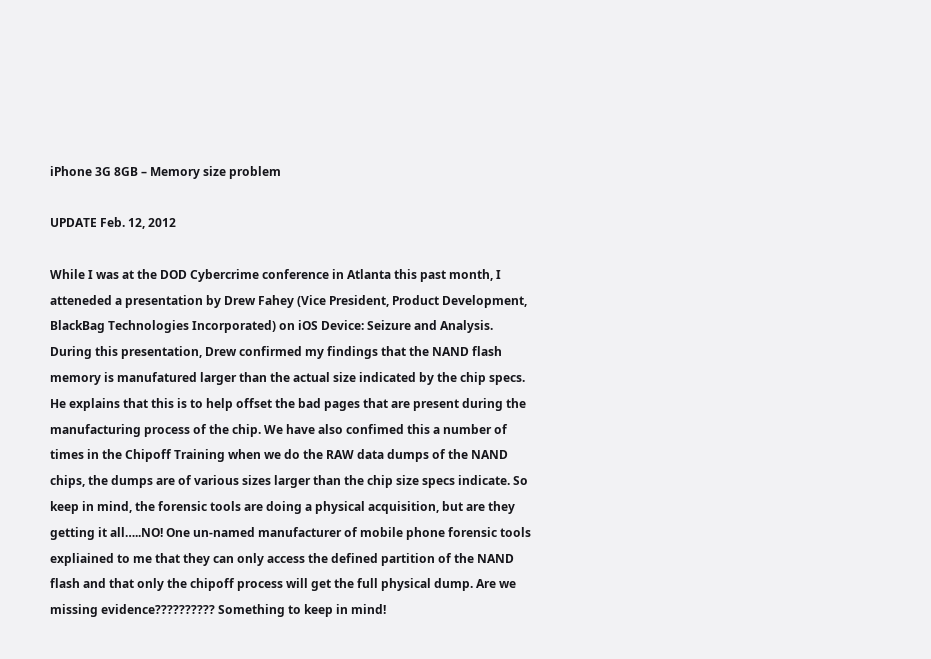iPhone 3G 8GB – Memory size problem

UPDATE Feb. 12, 2012

While I was at the DOD Cybercrime conference in Atlanta this past month, I atteneded a presentation by Drew Fahey (Vice President, Product Development, BlackBag Technologies Incorporated) on iOS Device: Seizure and Analysis. During this presentation, Drew confirmed my findings that the NAND flash memory is manufatured larger than the actual size indicated by the chip specs. He explains that this is to help offset the bad pages that are present during the manufacturing process of the chip. We have also confimed this a number of times in the Chipoff Training when we do the RAW data dumps of the NAND chips, the dumps are of various sizes larger than the chip size specs indicate. So keep in mind, the forensic tools are doing a physical acquisition, but are they getting it all…..NO! One un-named manufacturer of mobile phone forensic tools expliained to me that they can only access the defined partition of the NAND flash and that only the chipoff process will get the full physical dump. Are we missing evidence?????????? Something to keep in mind!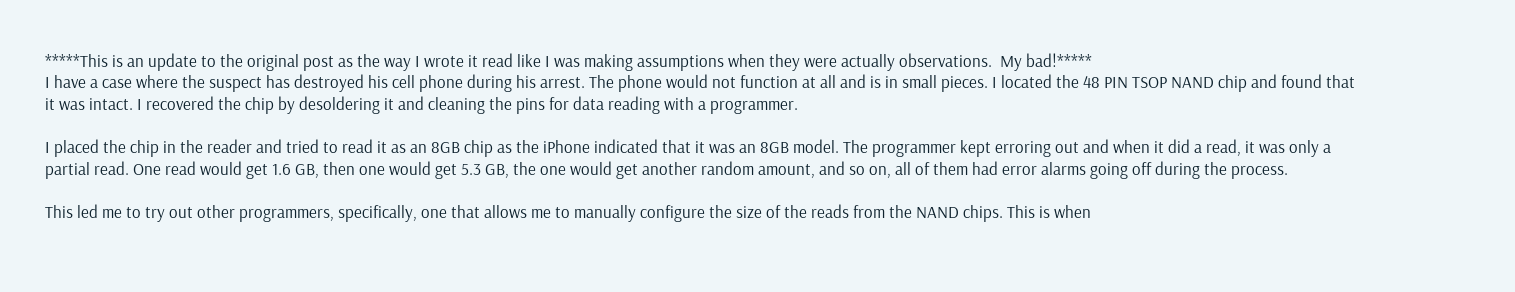*****This is an update to the original post as the way I wrote it read like I was making assumptions when they were actually observations.  My bad!*****
I have a case where the suspect has destroyed his cell phone during his arrest. The phone would not function at all and is in small pieces. I located the 48 PIN TSOP NAND chip and found that it was intact. I recovered the chip by desoldering it and cleaning the pins for data reading with a programmer.

I placed the chip in the reader and tried to read it as an 8GB chip as the iPhone indicated that it was an 8GB model. The programmer kept erroring out and when it did a read, it was only a partial read. One read would get 1.6 GB, then one would get 5.3 GB, the one would get another random amount, and so on, all of them had error alarms going off during the process.

This led me to try out other programmers, specifically, one that allows me to manually configure the size of the reads from the NAND chips. This is when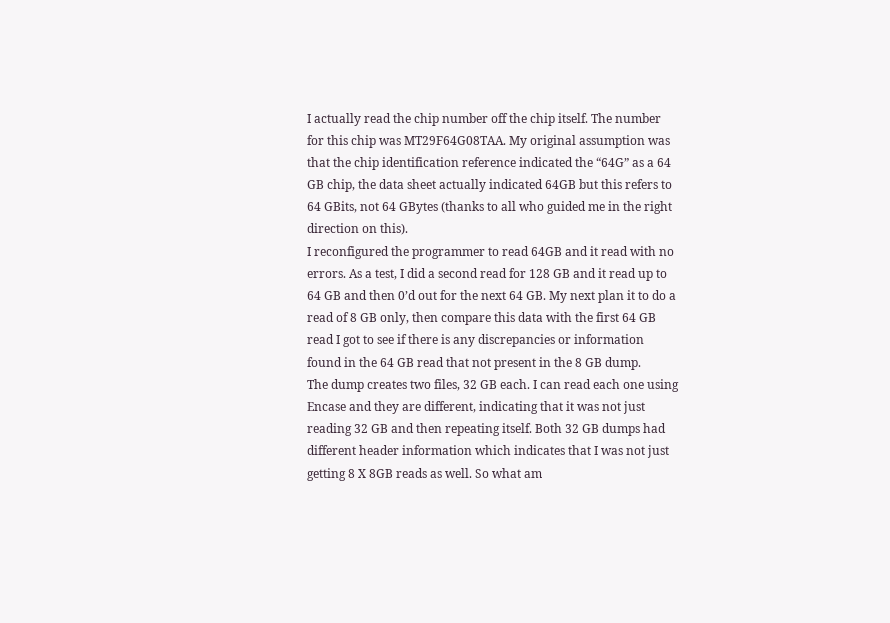I actually read the chip number off the chip itself. The number for this chip was MT29F64G08TAA. My original assumption was that the chip identification reference indicated the “64G” as a 64 GB chip, the data sheet actually indicated 64GB but this refers to 64 GBits, not 64 GBytes (thanks to all who guided me in the right direction on this).
I reconfigured the programmer to read 64GB and it read with no errors. As a test, I did a second read for 128 GB and it read up to 64 GB and then 0’d out for the next 64 GB. My next plan it to do a read of 8 GB only, then compare this data with the first 64 GB read I got to see if there is any discrepancies or information found in the 64 GB read that not present in the 8 GB dump.
The dump creates two files, 32 GB each. I can read each one using Encase and they are different, indicating that it was not just reading 32 GB and then repeating itself. Both 32 GB dumps had different header information which indicates that I was not just getting 8 X 8GB reads as well. So what am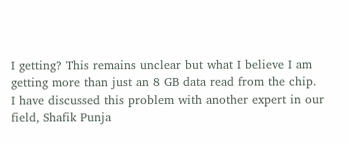I getting? This remains unclear but what I believe I am getting more than just an 8 GB data read from the chip.
I have discussed this problem with another expert in our field, Shafik Punja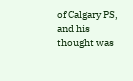of Calgary PS, and his thought was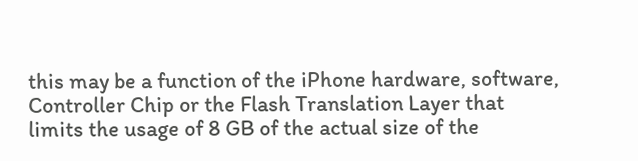this may be a function of the iPhone hardware, software, Controller Chip or the Flash Translation Layer that limits the usage of 8 GB of the actual size of the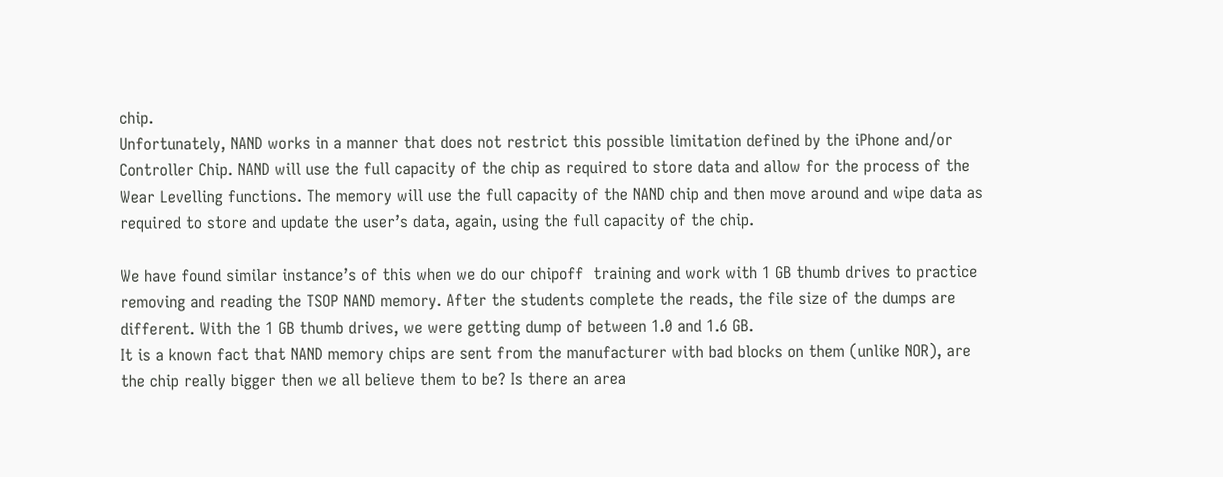chip.
Unfortunately, NAND works in a manner that does not restrict this possible limitation defined by the iPhone and/or Controller Chip. NAND will use the full capacity of the chip as required to store data and allow for the process of the Wear Levelling functions. The memory will use the full capacity of the NAND chip and then move around and wipe data as required to store and update the user’s data, again, using the full capacity of the chip.

We have found similar instance’s of this when we do our chipoff  training and work with 1 GB thumb drives to practice removing and reading the TSOP NAND memory. After the students complete the reads, the file size of the dumps are different. With the 1 GB thumb drives, we were getting dump of between 1.0 and 1.6 GB.
It is a known fact that NAND memory chips are sent from the manufacturer with bad blocks on them (unlike NOR), are the chip really bigger then we all believe them to be? Is there an area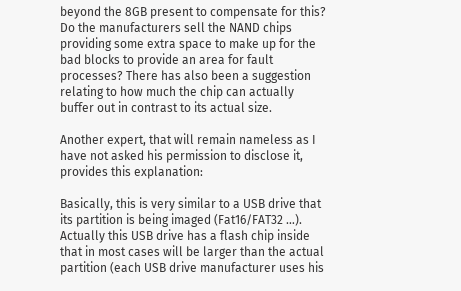beyond the 8GB present to compensate for this? Do the manufacturers sell the NAND chips providing some extra space to make up for the bad blocks to provide an area for fault processes? There has also been a suggestion relating to how much the chip can actually buffer out in contrast to its actual size.

Another expert, that will remain nameless as I have not asked his permission to disclose it, provides this explanation:

Basically, this is very similar to a USB drive that its partition is being imaged (Fat16/FAT32 …). Actually this USB drive has a flash chip inside that in most cases will be larger than the actual partition (each USB drive manufacturer uses his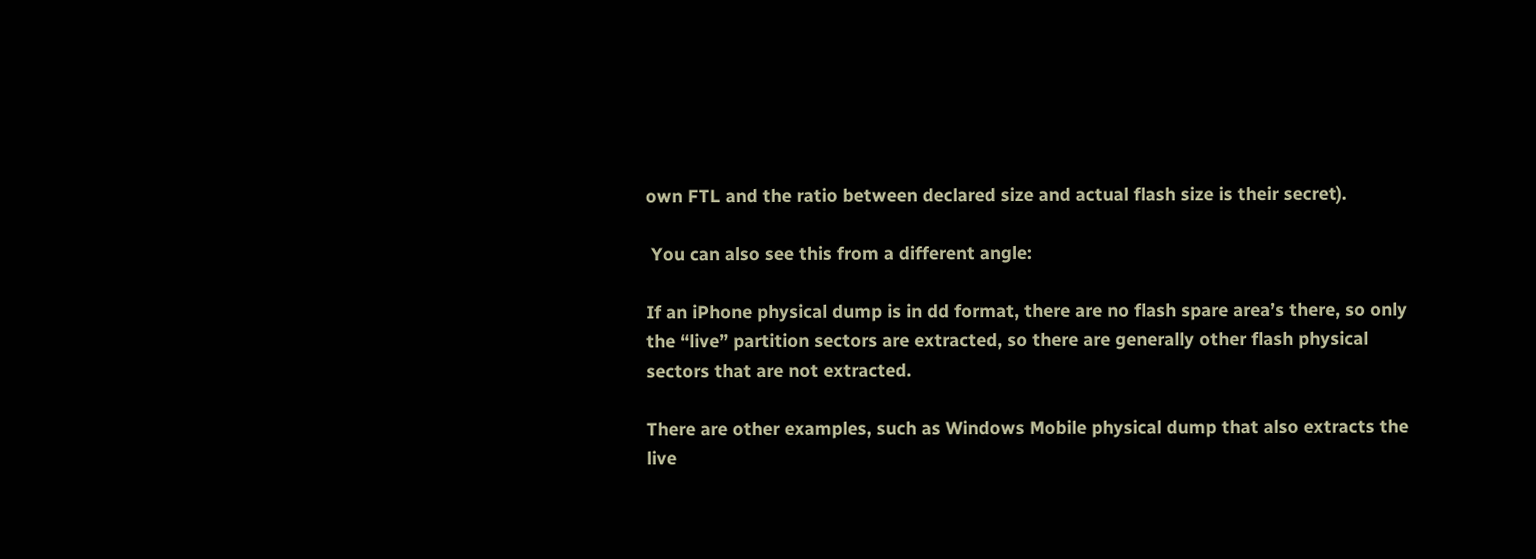own FTL and the ratio between declared size and actual flash size is their secret).

 You can also see this from a different angle:

If an iPhone physical dump is in dd format, there are no flash spare area’s there, so only the “live” partition sectors are extracted, so there are generally other flash physical sectors that are not extracted.

There are other examples, such as Windows Mobile physical dump that also extracts the live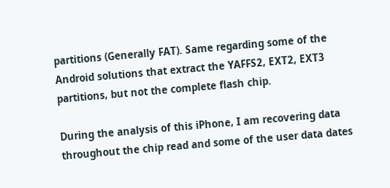partitions (Generally FAT). Same regarding some of the Android solutions that extract the YAFFS2, EXT2, EXT3 partitions, but not the complete flash chip.

During the analysis of this iPhone, I am recovering data throughout the chip read and some of the user data dates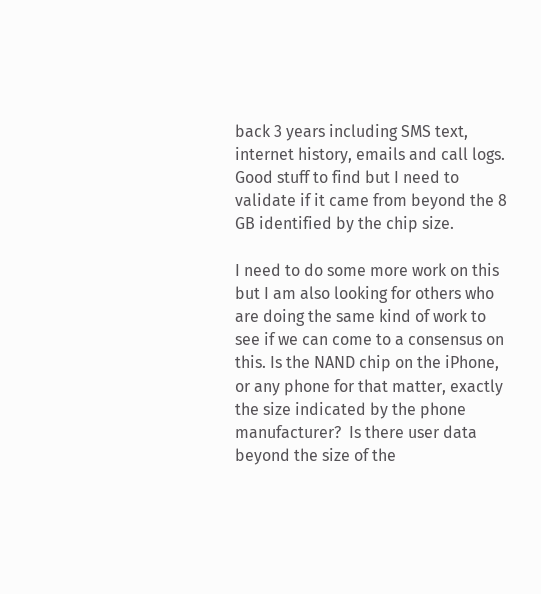back 3 years including SMS text, internet history, emails and call logs. Good stuff to find but I need to validate if it came from beyond the 8 GB identified by the chip size.

I need to do some more work on this but I am also looking for others who are doing the same kind of work to see if we can come to a consensus on this. Is the NAND chip on the iPhone, or any phone for that matter, exactly the size indicated by the phone manufacturer?  Is there user data beyond the size of the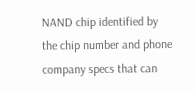NAND chip identified by the chip number and phone company specs that can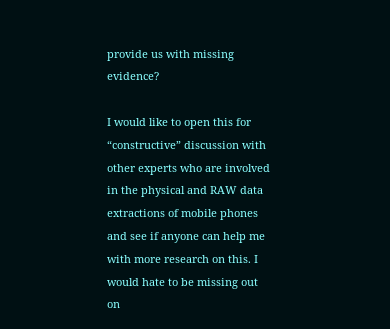provide us with missing evidence?

I would like to open this for “constructive” discussion with other experts who are involved in the physical and RAW data extractions of mobile phones and see if anyone can help me with more research on this. I would hate to be missing out on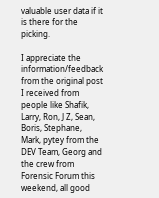valuable user data if it is there for the picking.

I appreciate the information/feedback from the original post I received from people like Shafik, Larry, Ron, J Z, Sean, Boris, Stephane, Mark, pytey from the DEV Team, Georg and the crew from Forensic Forum this weekend, all good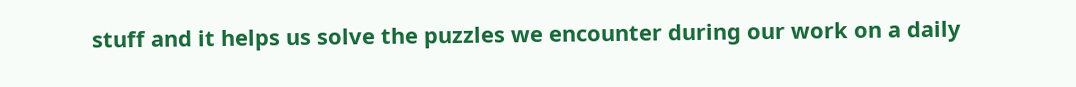stuff and it helps us solve the puzzles we encounter during our work on a daily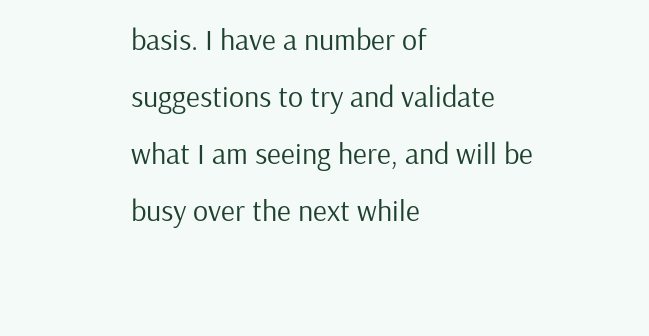basis. I have a number of suggestions to try and validate what I am seeing here, and will be busy over the next while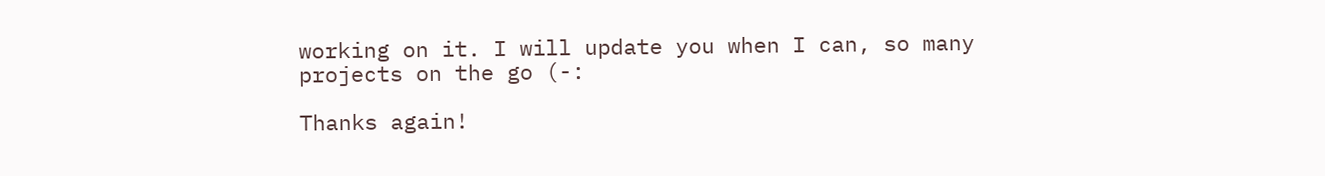working on it. I will update you when I can, so many projects on the go (-:

Thanks again!